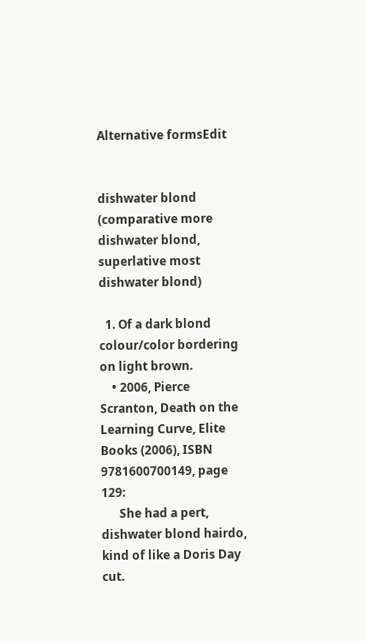Alternative formsEdit


dishwater blond (comparative more dishwater blond, superlative most dishwater blond)

  1. Of a dark blond colour/color bordering on light brown.
    • 2006, Pierce Scranton, Death on the Learning Curve, Elite Books (2006), ISBN 9781600700149, page 129:
      She had a pert, dishwater blond hairdo, kind of like a Doris Day cut.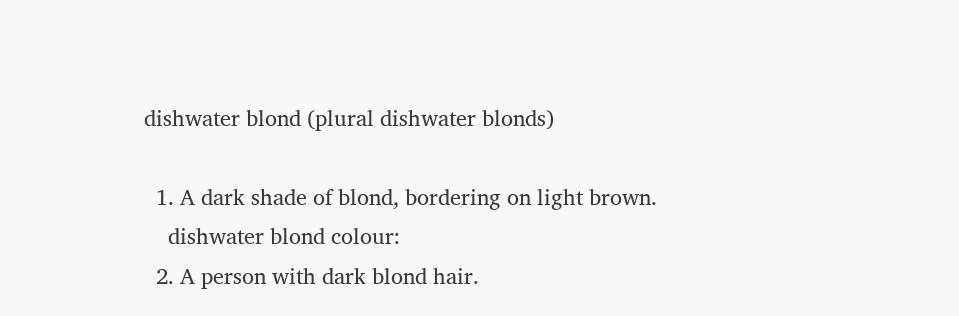dishwater blond (plural dishwater blonds)

  1. A dark shade of blond, bordering on light brown.
    dishwater blond colour:
  2. A person with dark blond hair.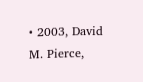• 2003, David M. Pierce,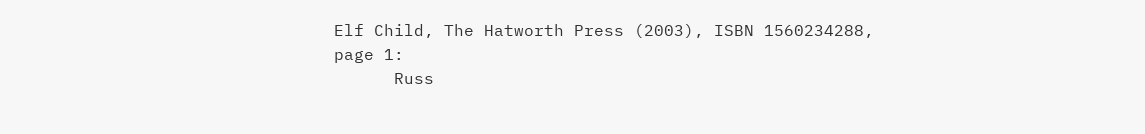Elf Child, The Hatworth Press (2003), ISBN 1560234288, page 1:
      Russ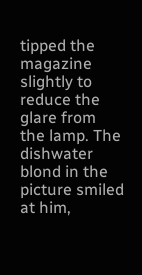tipped the magazine slightly to reduce the glare from the lamp. The dishwater blond in the picture smiled at him,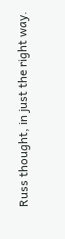Russ thought, in just the right way.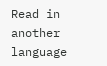Read in another language